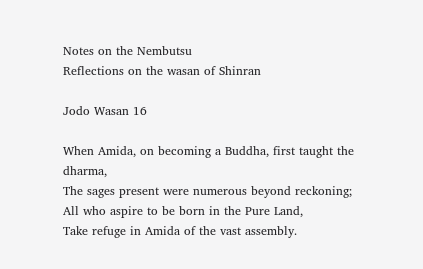Notes on the Nembutsu
Reflections on the wasan of Shinran

Jodo Wasan 16

When Amida, on becoming a Buddha, first taught the dharma,
The sages present were numerous beyond reckoning;
All who aspire to be born in the Pure Land,
Take refuge in Amida of the vast assembly.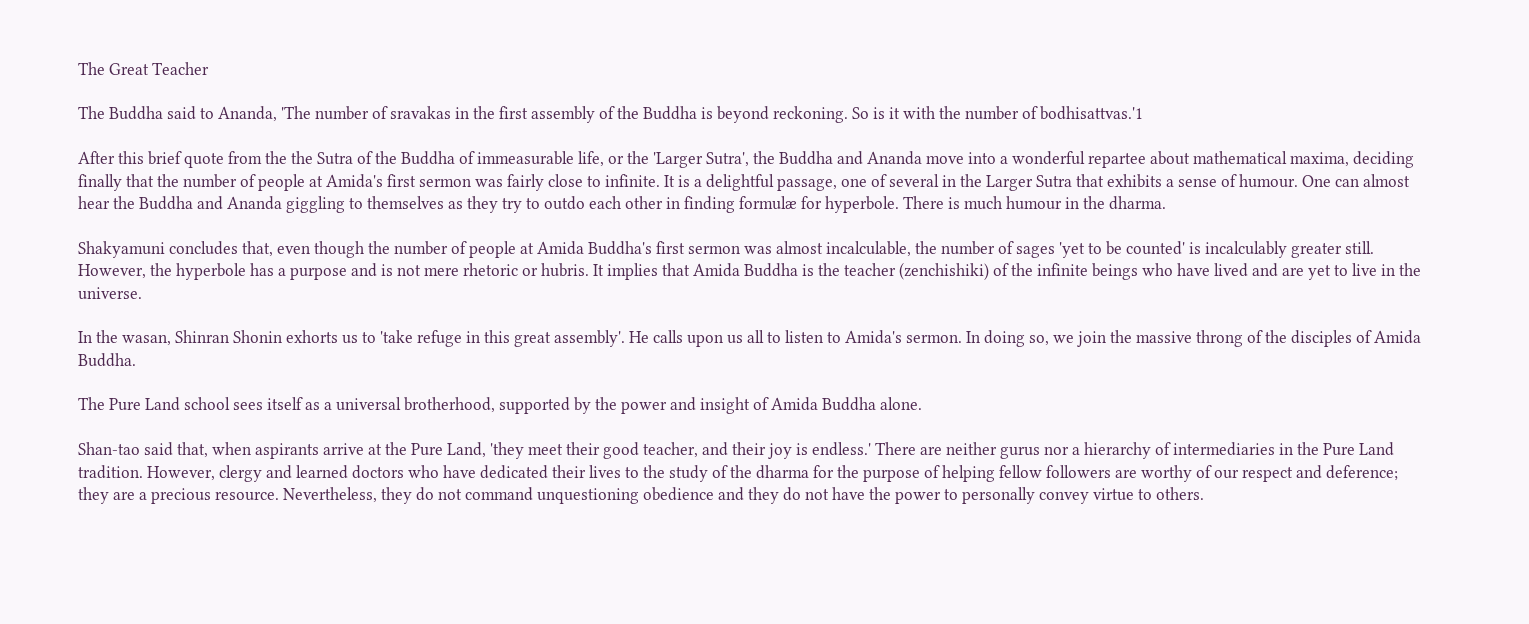The Great Teacher

The Buddha said to Ananda, 'The number of sravakas in the first assembly of the Buddha is beyond reckoning. So is it with the number of bodhisattvas.'1

After this brief quote from the the Sutra of the Buddha of immeasurable life, or the 'Larger Sutra', the Buddha and Ananda move into a wonderful repartee about mathematical maxima, deciding finally that the number of people at Amida's first sermon was fairly close to infinite. It is a delightful passage, one of several in the Larger Sutra that exhibits a sense of humour. One can almost hear the Buddha and Ananda giggling to themselves as they try to outdo each other in finding formulæ for hyperbole. There is much humour in the dharma.

Shakyamuni concludes that, even though the number of people at Amida Buddha's first sermon was almost incalculable, the number of sages 'yet to be counted' is incalculably greater still. However, the hyperbole has a purpose and is not mere rhetoric or hubris. It implies that Amida Buddha is the teacher (zenchishiki) of the infinite beings who have lived and are yet to live in the universe.

In the wasan, Shinran Shonin exhorts us to 'take refuge in this great assembly'. He calls upon us all to listen to Amida's sermon. In doing so, we join the massive throng of the disciples of Amida Buddha.

The Pure Land school sees itself as a universal brotherhood, supported by the power and insight of Amida Buddha alone.

Shan-tao said that, when aspirants arrive at the Pure Land, 'they meet their good teacher, and their joy is endless.' There are neither gurus nor a hierarchy of intermediaries in the Pure Land tradition. However, clergy and learned doctors who have dedicated their lives to the study of the dharma for the purpose of helping fellow followers are worthy of our respect and deference; they are a precious resource. Nevertheless, they do not command unquestioning obedience and they do not have the power to personally convey virtue to others.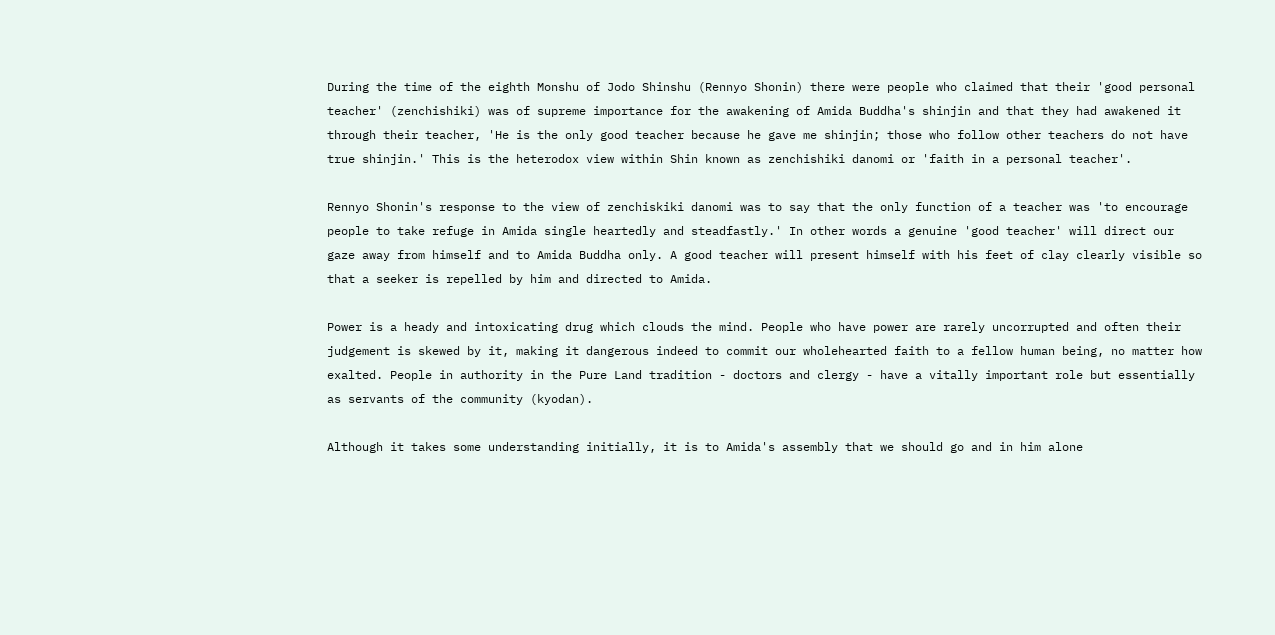During the time of the eighth Monshu of Jodo Shinshu (Rennyo Shonin) there were people who claimed that their 'good personal teacher' (zenchishiki) was of supreme importance for the awakening of Amida Buddha's shinjin and that they had awakened it through their teacher, 'He is the only good teacher because he gave me shinjin; those who follow other teachers do not have true shinjin.' This is the heterodox view within Shin known as zenchishiki danomi or 'faith in a personal teacher'.

Rennyo Shonin's response to the view of zenchiskiki danomi was to say that the only function of a teacher was 'to encourage people to take refuge in Amida single heartedly and steadfastly.' In other words a genuine 'good teacher' will direct our gaze away from himself and to Amida Buddha only. A good teacher will present himself with his feet of clay clearly visible so that a seeker is repelled by him and directed to Amida.

Power is a heady and intoxicating drug which clouds the mind. People who have power are rarely uncorrupted and often their judgement is skewed by it, making it dangerous indeed to commit our wholehearted faith to a fellow human being, no matter how exalted. People in authority in the Pure Land tradition - doctors and clergy - have a vitally important role but essentially as servants of the community (kyodan).

Although it takes some understanding initially, it is to Amida's assembly that we should go and in him alone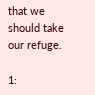that we should take our refuge.

1: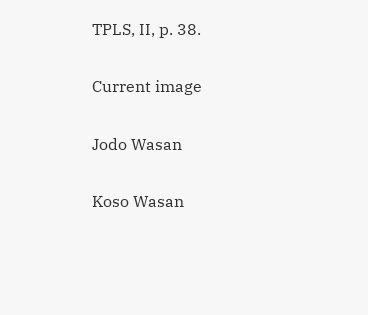TPLS, II, p. 38.

Current image

Jodo Wasan

Koso Wasan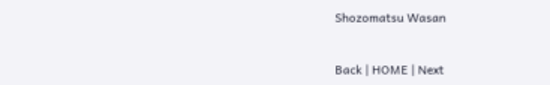Shozomatsu Wasan


Back | HOME | Next